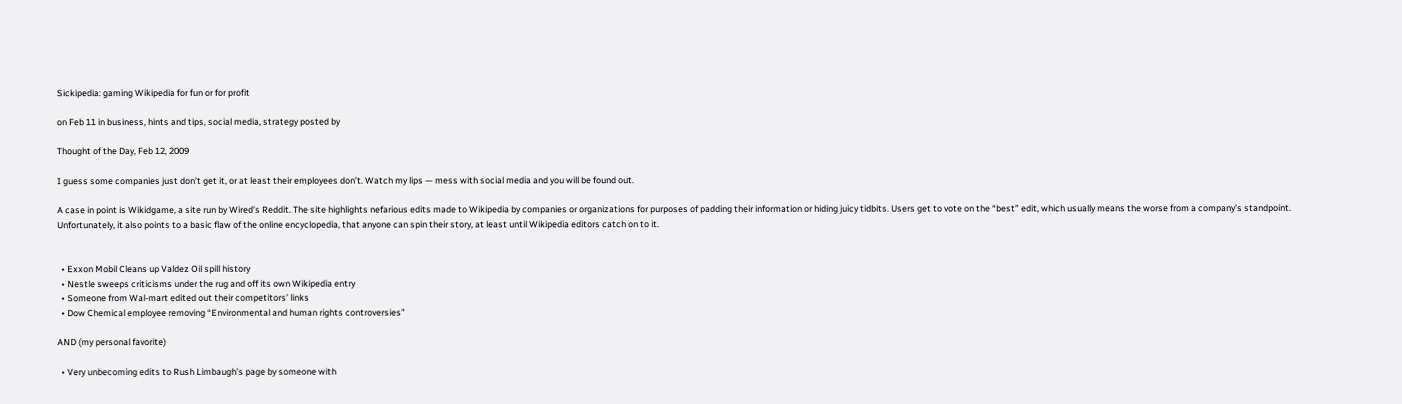Sickipedia: gaming Wikipedia for fun or for profit

on Feb 11 in business, hints and tips, social media, strategy posted by

Thought of the Day, Feb 12, 2009

I guess some companies just don’t get it, or at least their employees don’t. Watch my lips — mess with social media and you will be found out.

A case in point is Wikidgame, a site run by Wired’s Reddit. The site highlights nefarious edits made to Wikipedia by companies or organizations for purposes of padding their information or hiding juicy tidbits. Users get to vote on the “best” edit, which usually means the worse from a company’s standpoint. Unfortunately, it also points to a basic flaw of the online encyclopedia, that anyone can spin their story, at least until Wikipedia editors catch on to it.


  • Exxon Mobil Cleans up Valdez Oil spill history
  • Nestle sweeps criticisms under the rug and off its own Wikipedia entry
  • Someone from Wal-mart edited out their competitors’ links
  • Dow Chemical employee removing “Environmental and human rights controversies”

AND (my personal favorite)

  • Very unbecoming edits to Rush Limbaugh’s page by someone with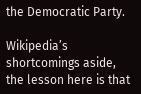the Democratic Party.

Wikipedia’s shortcomings aside, the lesson here is that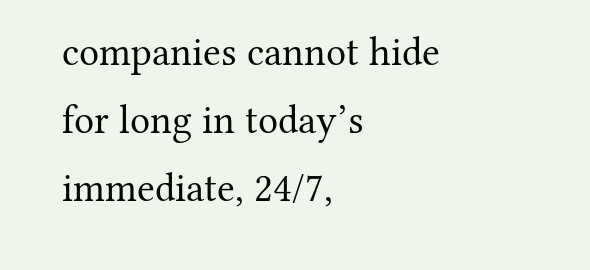companies cannot hide for long in today’s immediate, 24/7,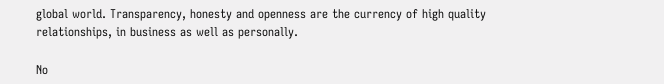global world. Transparency, honesty and openness are the currency of high quality relationships, in business as well as personally.

No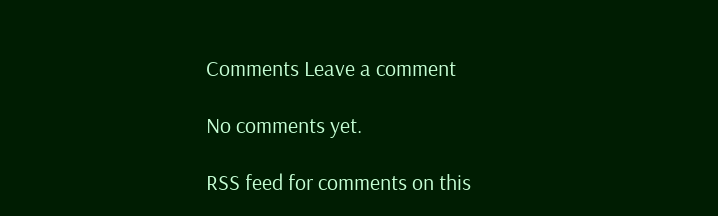Comments Leave a comment

No comments yet.

RSS feed for comments on this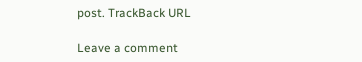post. TrackBack URL

Leave a comment